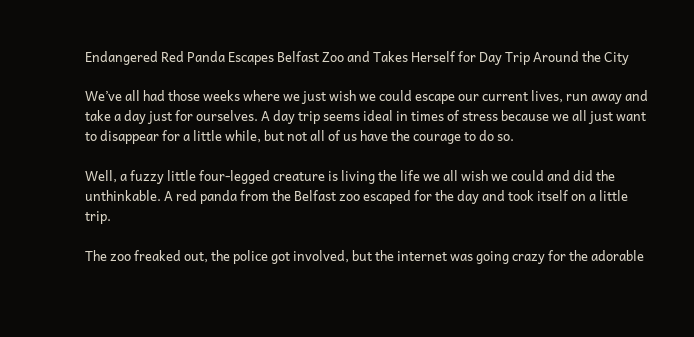Endangered Red Panda Escapes Belfast Zoo and Takes Herself for Day Trip Around the City

We’ve all had those weeks where we just wish we could escape our current lives, run away and take a day just for ourselves. A day trip seems ideal in times of stress because we all just want to disappear for a little while, but not all of us have the courage to do so.

Well, a fuzzy little four-legged creature is living the life we all wish we could and did the unthinkable. A red panda from the Belfast zoo escaped for the day and took itself on a little trip.

The zoo freaked out, the police got involved, but the internet was going crazy for the adorable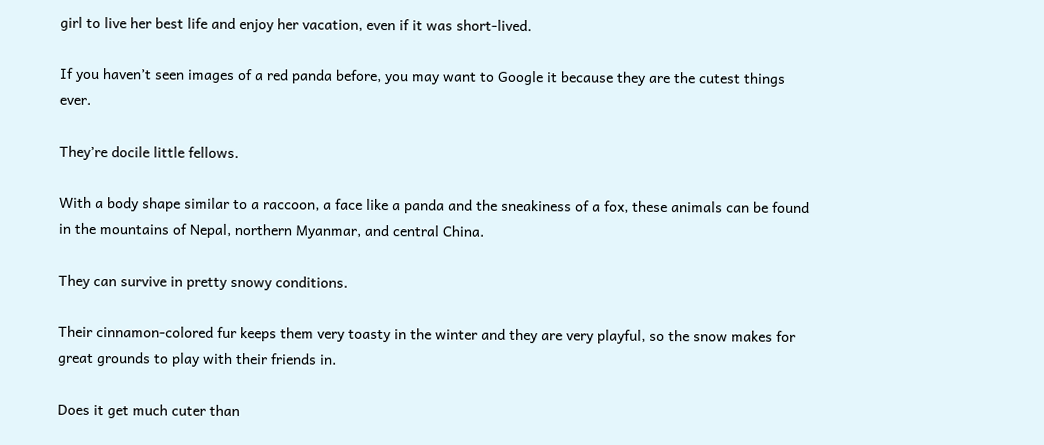girl to live her best life and enjoy her vacation, even if it was short-lived.

If you haven’t seen images of a red panda before, you may want to Google it because they are the cutest things ever.

They’re docile little fellows.

With a body shape similar to a raccoon, a face like a panda and the sneakiness of a fox, these animals can be found in the mountains of Nepal, northern Myanmar, and central China.

They can survive in pretty snowy conditions.

Their cinnamon-colored fur keeps them very toasty in the winter and they are very playful, so the snow makes for great grounds to play with their friends in.

Does it get much cuter than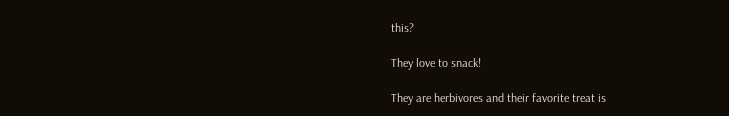this?

They love to snack!

They are herbivores and their favorite treat is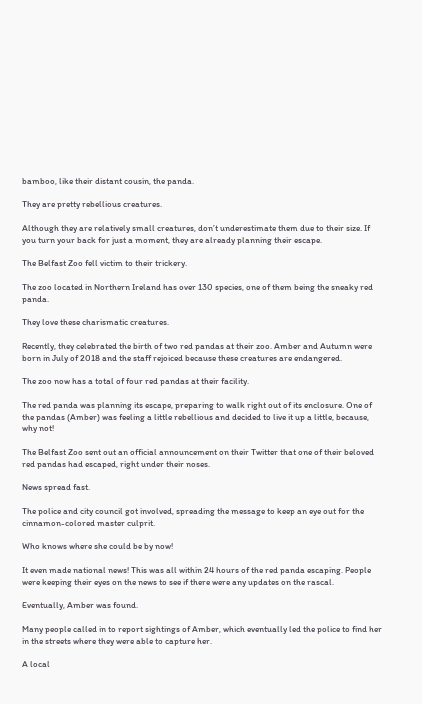bamboo, like their distant cousin, the panda.

They are pretty rebellious creatures.

Although they are relatively small creatures, don’t underestimate them due to their size. If you turn your back for just a moment, they are already planning their escape.

The Belfast Zoo fell victim to their trickery.

The zoo located in Northern Ireland has over 130 species, one of them being the sneaky red panda.

They love these charismatic creatures.

Recently, they celebrated the birth of two red pandas at their zoo. Amber and Autumn were born in July of 2018 and the staff rejoiced because these creatures are endangered.

The zoo now has a total of four red pandas at their facility.

The red panda was planning its escape, preparing to walk right out of its enclosure. One of the pandas (Amber) was feeling a little rebellious and decided to live it up a little, because, why not!

The Belfast Zoo sent out an official announcement on their Twitter that one of their beloved red pandas had escaped, right under their noses.

News spread fast.

The police and city council got involved, spreading the message to keep an eye out for the cinnamon-colored master culprit.

Who knows where she could be by now!

It even made national news! This was all within 24 hours of the red panda escaping. People were keeping their eyes on the news to see if there were any updates on the rascal.

Eventually, Amber was found.

Many people called in to report sightings of Amber, which eventually led the police to find her in the streets where they were able to capture her.

A local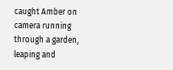caught Amber on camera running through a garden, leaping and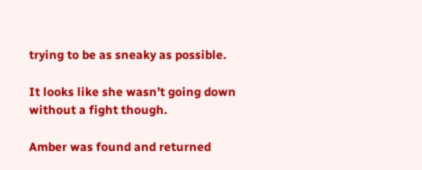trying to be as sneaky as possible.

It looks like she wasn’t going down without a fight though.

Amber was found and returned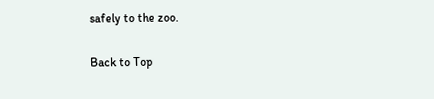safely to the zoo.

Back to Top